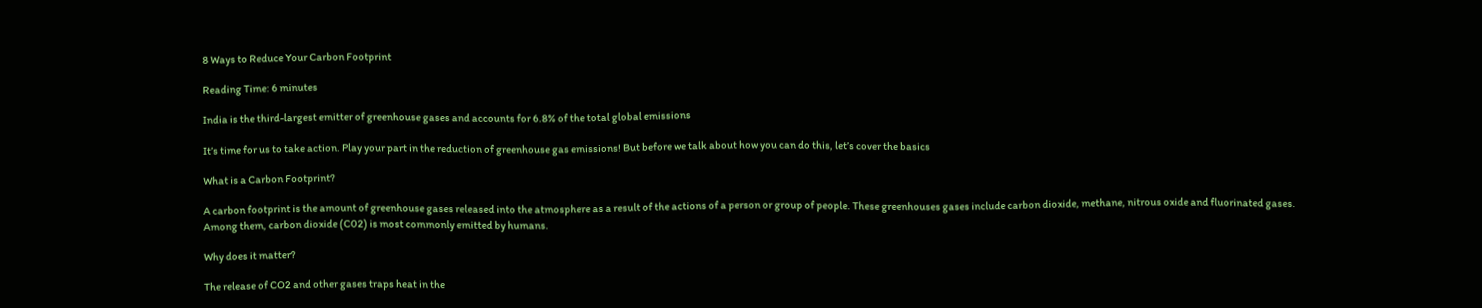8 Ways to Reduce Your Carbon Footprint

Reading Time: 6 minutes

India is the third-largest emitter of greenhouse gases and accounts for 6.8% of the total global emissions

It’s time for us to take action. Play your part in the reduction of greenhouse gas emissions! But before we talk about how you can do this, let’s cover the basics

What is a Carbon Footprint?

A carbon footprint is the amount of greenhouse gases released into the atmosphere as a result of the actions of a person or group of people. These greenhouses gases include carbon dioxide, methane, nitrous oxide and fluorinated gases. Among them, carbon dioxide (C02) is most commonly emitted by humans.

Why does it matter?

The release of CO2 and other gases traps heat in the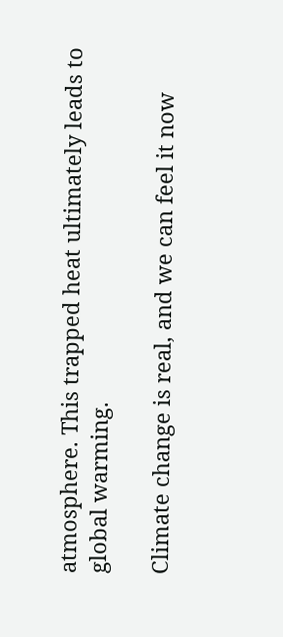atmosphere. This trapped heat ultimately leads to global warming.

Climate change is real, and we can feel it now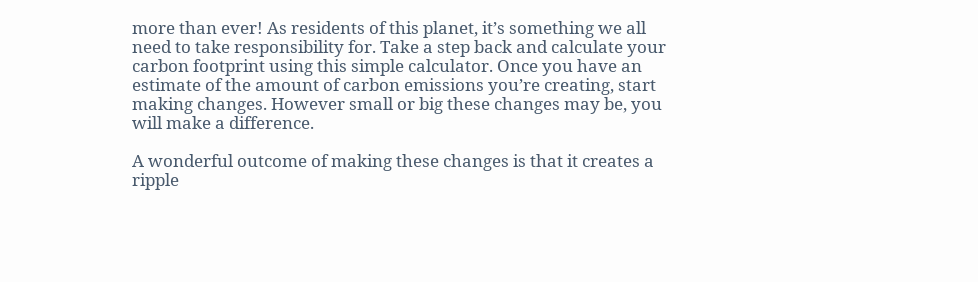more than ever! As residents of this planet, it’s something we all need to take responsibility for. Take a step back and calculate your carbon footprint using this simple calculator. Once you have an estimate of the amount of carbon emissions you’re creating, start making changes. However small or big these changes may be, you will make a difference.

A wonderful outcome of making these changes is that it creates a ripple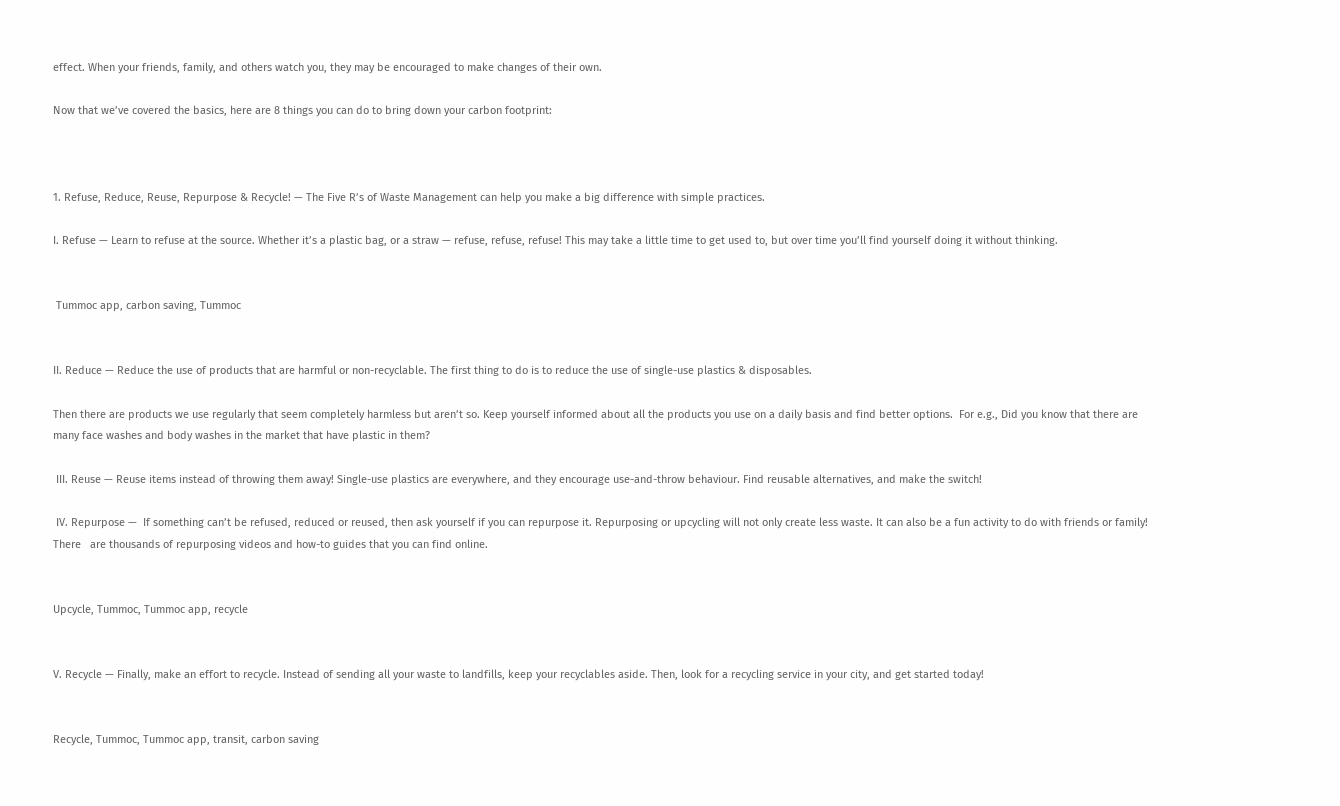effect. When your friends, family, and others watch you, they may be encouraged to make changes of their own.

Now that we’ve covered the basics, here are 8 things you can do to bring down your carbon footprint:



1. Refuse, Reduce, Reuse, Repurpose & Recycle! — The Five R’s of Waste Management can help you make a big difference with simple practices.

I. Refuse — Learn to refuse at the source. Whether it’s a plastic bag, or a straw — refuse, refuse, refuse! This may take a little time to get used to, but over time you’ll find yourself doing it without thinking.


 Tummoc app, carbon saving, Tummoc


II. Reduce — Reduce the use of products that are harmful or non-recyclable. The first thing to do is to reduce the use of single-use plastics & disposables.

Then there are products we use regularly that seem completely harmless but aren’t so. Keep yourself informed about all the products you use on a daily basis and find better options.  For e.g., Did you know that there are many face washes and body washes in the market that have plastic in them?

 III. Reuse — Reuse items instead of throwing them away! Single-use plastics are everywhere, and they encourage use-and-throw behaviour. Find reusable alternatives, and make the switch!

 IV. Repurpose —  If something can’t be refused, reduced or reused, then ask yourself if you can repurpose it. Repurposing or upcycling will not only create less waste. It can also be a fun activity to do with friends or family! There   are thousands of repurposing videos and how-to guides that you can find online.


Upcycle, Tummoc, Tummoc app, recycle


V. Recycle — Finally, make an effort to recycle. Instead of sending all your waste to landfills, keep your recyclables aside. Then, look for a recycling service in your city, and get started today!


Recycle, Tummoc, Tummoc app, transit, carbon saving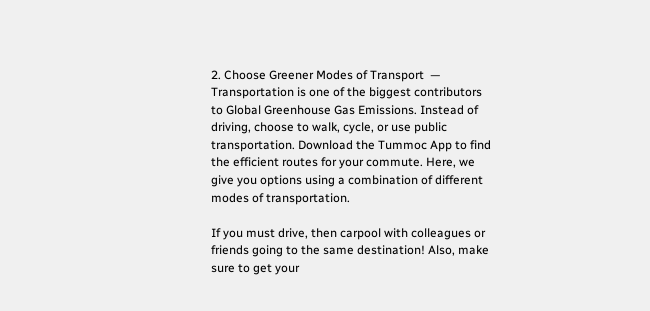2. Choose Greener Modes of Transport  —  Transportation is one of the biggest contributors to Global Greenhouse Gas Emissions. Instead of driving, choose to walk, cycle, or use public transportation. Download the Tummoc App to find the efficient routes for your commute. Here, we give you options using a combination of different modes of transportation.

If you must drive, then carpool with colleagues or friends going to the same destination! Also, make sure to get your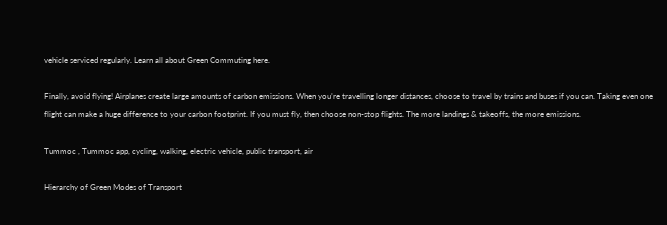vehicle serviced regularly. Learn all about Green Commuting here.

Finally, avoid flying! Airplanes create large amounts of carbon emissions. When you’re travelling longer distances, choose to travel by trains and buses if you can. Taking even one flight can make a huge difference to your carbon footprint. If you must fly, then choose non-stop flights. The more landings & takeoffs, the more emissions.

Tummoc , Tummoc app, cycling, walking, electric vehicle, public transport, air

Hierarchy of Green Modes of Transport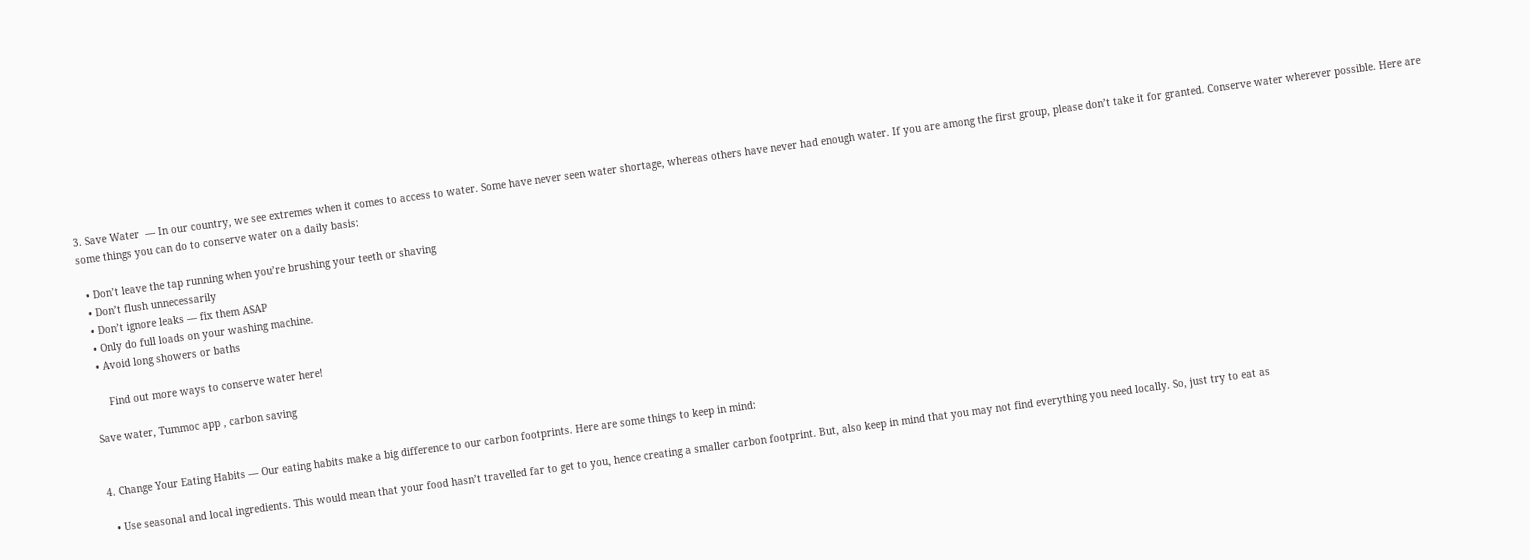3. Save Water  — In our country, we see extremes when it comes to access to water. Some have never seen water shortage, whereas others have never had enough water. If you are among the first group, please don’t take it for granted. Conserve water wherever possible. Here are some things you can do to conserve water on a daily basis:

  • Don’t leave the tap running when you’re brushing your teeth or shaving
  • Don’t flush unnecessarily
  • Don’t ignore leaks — fix them ASAP
  • Only do full loads on your washing machine.
  • Avoid long showers or baths

     Find out more ways to conserve water here!

Save water, Tummoc app , carbon saving


4. Change Your Eating Habits — Our eating habits make a big difference to our carbon footprints. Here are some things to keep in mind:

  • Use seasonal and local ingredients. This would mean that your food hasn’t travelled far to get to you, hence creating a smaller carbon footprint. But, also keep in mind that you may not find everything you need locally. So, just try to eat as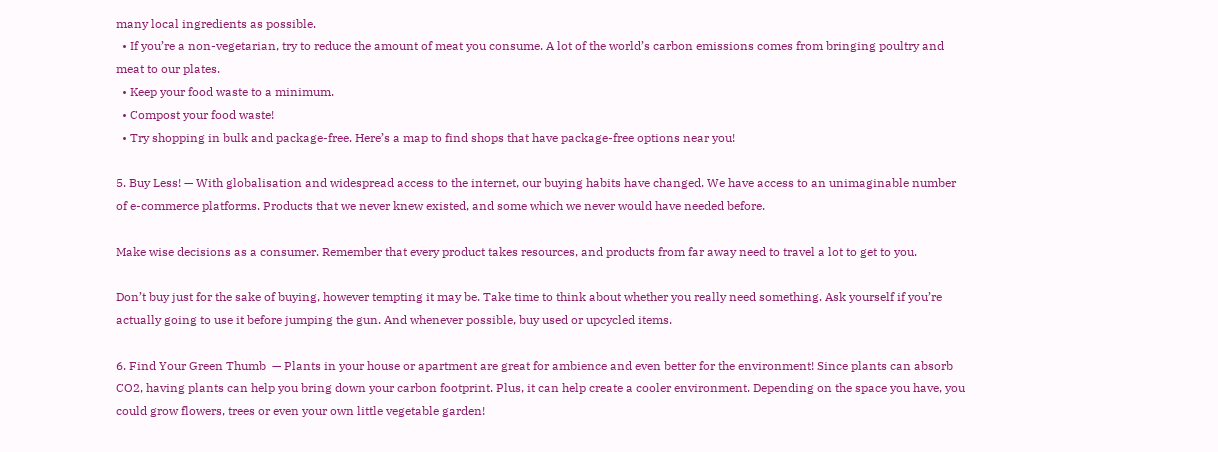many local ingredients as possible.
  • If you’re a non-vegetarian, try to reduce the amount of meat you consume. A lot of the world’s carbon emissions comes from bringing poultry and meat to our plates.
  • Keep your food waste to a minimum.
  • Compost your food waste!
  • Try shopping in bulk and package-free. Here’s a map to find shops that have package-free options near you!

5. Buy Less! — With globalisation and widespread access to the internet, our buying habits have changed. We have access to an unimaginable number of e-commerce platforms. Products that we never knew existed, and some which we never would have needed before.

Make wise decisions as a consumer. Remember that every product takes resources, and products from far away need to travel a lot to get to you.

Don’t buy just for the sake of buying, however tempting it may be. Take time to think about whether you really need something. Ask yourself if you’re actually going to use it before jumping the gun. And whenever possible, buy used or upcycled items.

6. Find Your Green Thumb  — Plants in your house or apartment are great for ambience and even better for the environment! Since plants can absorb CO2, having plants can help you bring down your carbon footprint. Plus, it can help create a cooler environment. Depending on the space you have, you could grow flowers, trees or even your own little vegetable garden!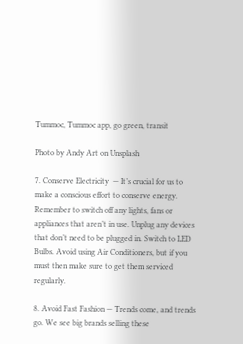Tummoc, Tummoc app, go green, transit

Photo by Andy Art on Unsplash

7. Conserve Electricity  — It’s crucial for us to make a conscious effort to conserve energy. Remember to switch off any lights, fans or appliances that aren’t in use. Unplug any devices that don’t need to be plugged in. Switch to LED Bulbs. Avoid using Air Conditioners, but if you must then make sure to get them serviced regularly.

8. Avoid Fast Fashion — Trends come, and trends go. We see big brands selling these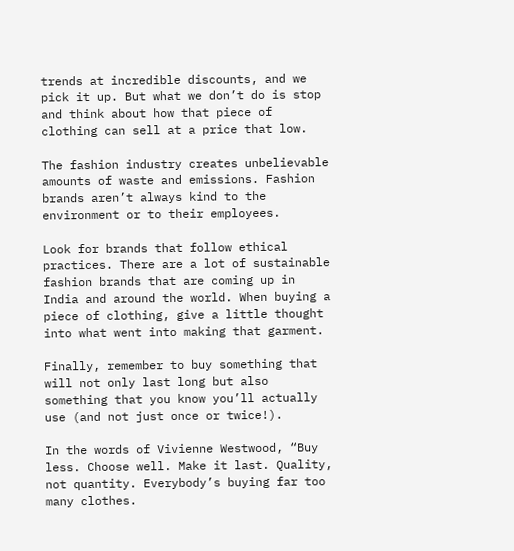trends at incredible discounts, and we pick it up. But what we don’t do is stop and think about how that piece of clothing can sell at a price that low.

The fashion industry creates unbelievable amounts of waste and emissions. Fashion brands aren’t always kind to the environment or to their employees.

Look for brands that follow ethical practices. There are a lot of sustainable fashion brands that are coming up in India and around the world. When buying a piece of clothing, give a little thought into what went into making that garment.

Finally, remember to buy something that will not only last long but also something that you know you’ll actually use (and not just once or twice!).

In the words of Vivienne Westwood, “Buy less. Choose well. Make it last. Quality, not quantity. Everybody’s buying far too many clothes.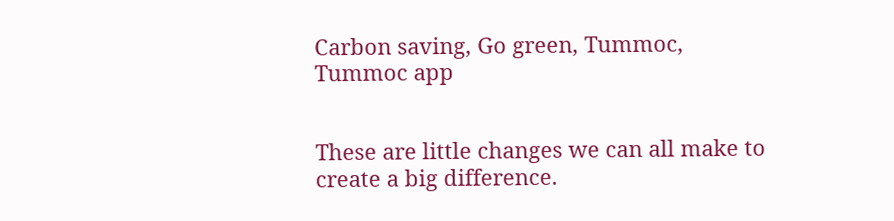Carbon saving, Go green, Tummoc, Tummoc app


These are little changes we can all make to create a big difference.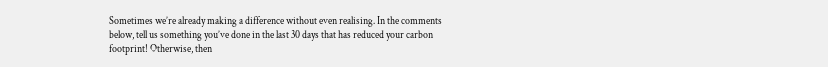Sometimes we’re already making a difference without even realising. In the comments below, tell us something you’ve done in the last 30 days that has reduced your carbon footprint! Otherwise, then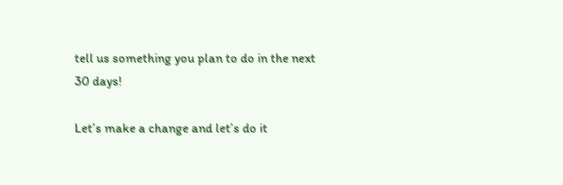tell us something you plan to do in the next 30 days!

Let’s make a change and let’s do it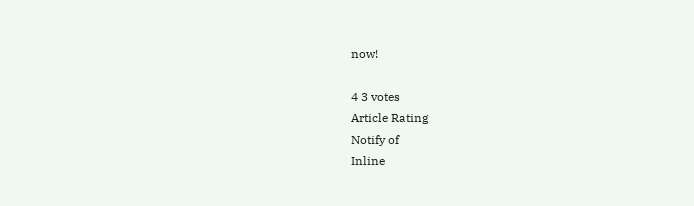now!

4 3 votes
Article Rating
Notify of
Inline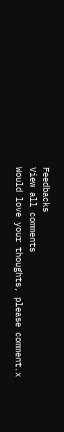Feedbacks
View all comments
Would love your thoughts, please comment.x